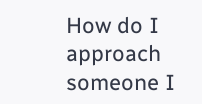How do I approach someone I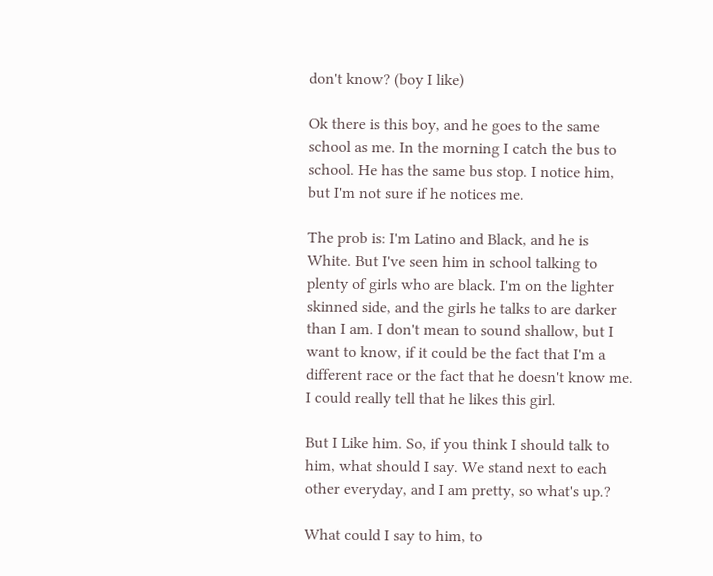don't know? (boy I like)

Ok there is this boy, and he goes to the same school as me. In the morning I catch the bus to school. He has the same bus stop. I notice him, but I'm not sure if he notices me.

The prob is: I'm Latino and Black, and he is White. But I've seen him in school talking to plenty of girls who are black. I'm on the lighter skinned side, and the girls he talks to are darker than I am. I don't mean to sound shallow, but I want to know, if it could be the fact that I'm a different race or the fact that he doesn't know me. I could really tell that he likes this girl.

But I Like him. So, if you think I should talk to him, what should I say. We stand next to each other everyday, and I am pretty, so what's up.?

What could I say to him, to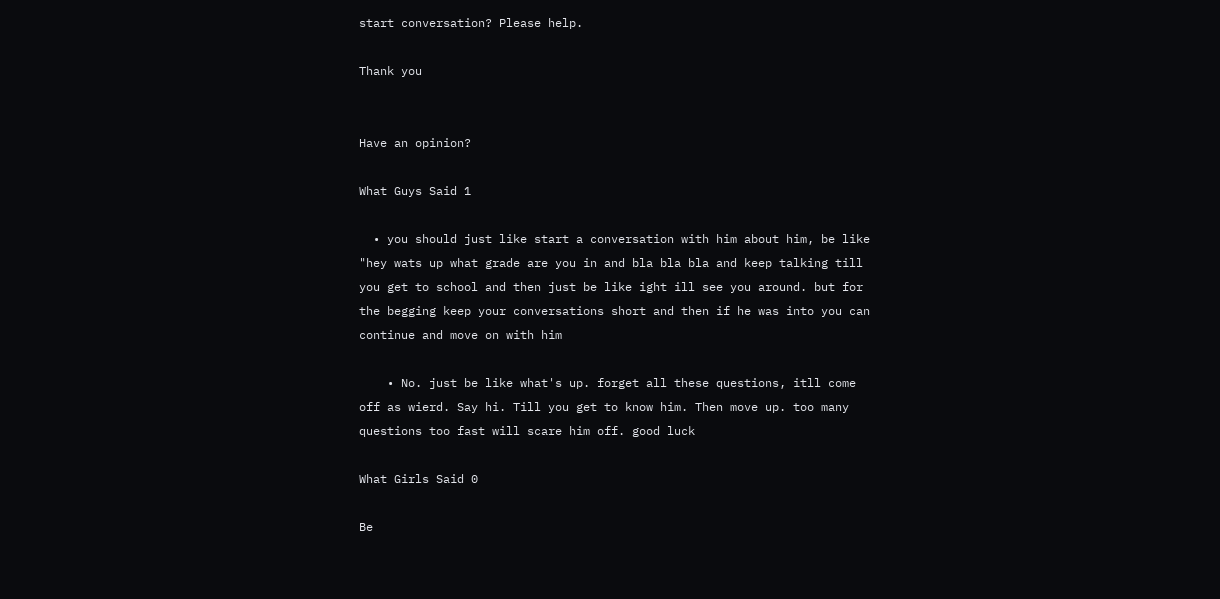start conversation? Please help.

Thank you


Have an opinion?

What Guys Said 1

  • you should just like start a conversation with him about him, be like "hey wats up what grade are you in and bla bla bla and keep talking till you get to school and then just be like ight ill see you around. but for the begging keep your conversations short and then if he was into you can continue and move on with him

    • No. just be like what's up. forget all these questions, itll come off as wierd. Say hi. Till you get to know him. Then move up. too many questions too fast will scare him off. good luck

What Girls Said 0

Be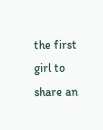the first girl to share an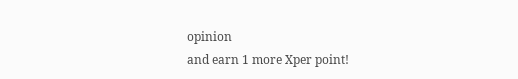opinion
and earn 1 more Xper point!